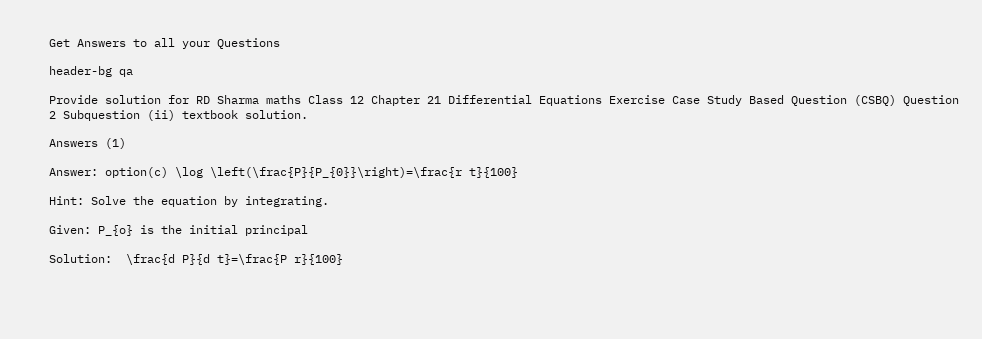Get Answers to all your Questions

header-bg qa

Provide solution for RD Sharma maths Class 12 Chapter 21 Differential Equations Exercise Case Study Based Question (CSBQ) Question 2 Subquestion (ii) textbook solution.

Answers (1)

Answer: option(c) \log \left(\frac{P}{P_{0}}\right)=\frac{r t}{100}

Hint: Solve the equation by integrating.

Given: P_{o} is the initial principal

Solution:  \frac{d P}{d t}=\frac{P r}{100}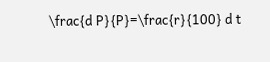\frac{d P}{P}=\frac{r}{100} d t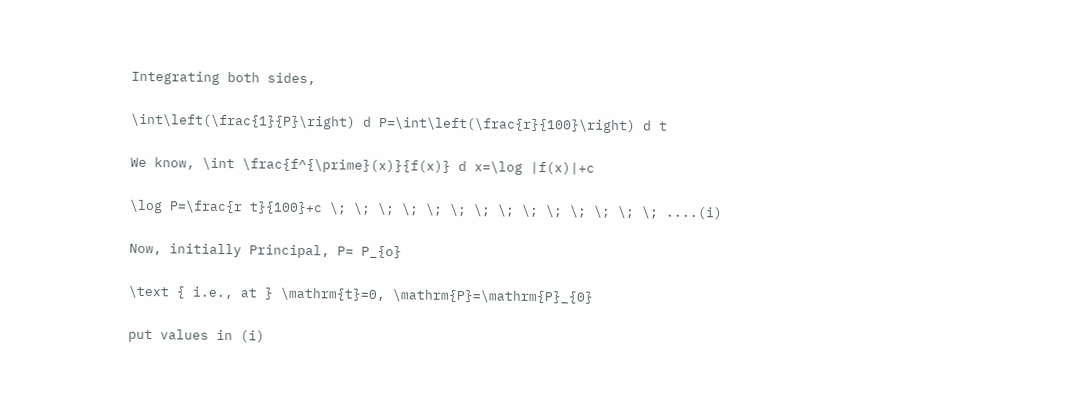Integrating both sides,

\int\left(\frac{1}{P}\right) d P=\int\left(\frac{r}{100}\right) d t

We know, \int \frac{f^{\prime}(x)}{f(x)} d x=\log |f(x)|+c

\log P=\frac{r t}{100}+c \; \; \; \; \; \; \; \; \; \; \; \; \; \; ....(i)

Now, initially Principal, P= P_{o}

\text { i.e., at } \mathrm{t}=0, \mathrm{P}=\mathrm{P}_{0}

put values in (i)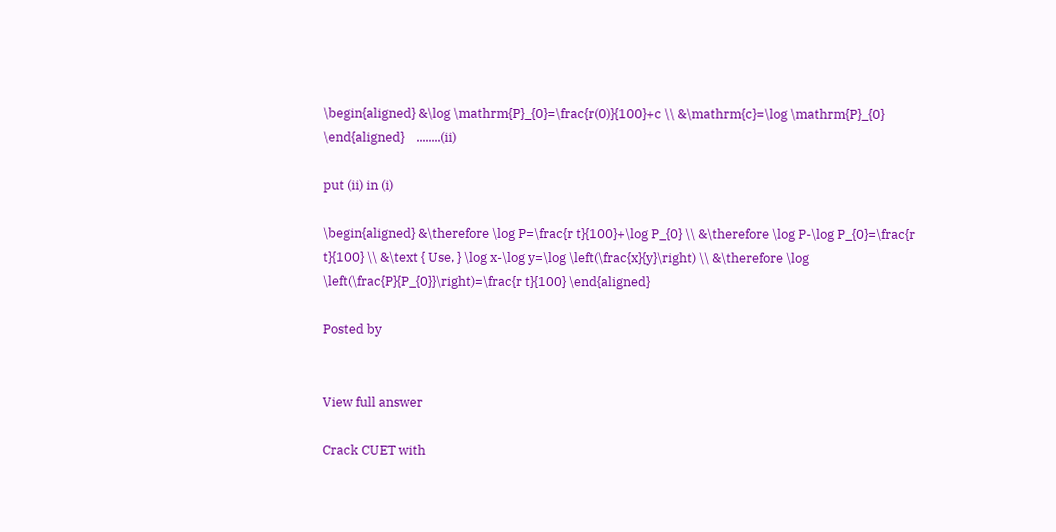\begin{aligned} &\log \mathrm{P}_{0}=\frac{r(0)}{100}+c \\ &\mathrm{c}=\log \mathrm{P}_{0} \end{aligned}    ........(ii)

put (ii) in (i)

\begin{aligned} &\therefore \log P=\frac{r t}{100}+\log P_{0} \\ &\therefore \log P-\log P_{0}=\frac{r t}{100} \\ &\text { Use, } \log x-\log y=\log \left(\frac{x}{y}\right) \\ &\therefore \log \left(\frac{P}{P_{0}}\right)=\frac{r t}{100} \end{aligned}

Posted by


View full answer

Crack CUET with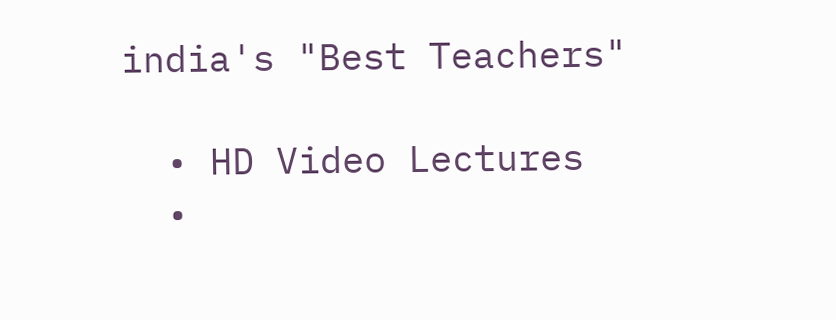india's "Best Teachers"

  • HD Video Lectures
  •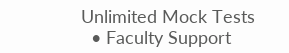Unlimited Mock Tests
  • Faculty Support